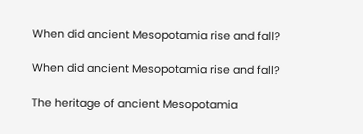When did ancient Mesopotamia rise and fall?

When did ancient Mesopotamia rise and fall?

The heritage of ancient Mesopotamia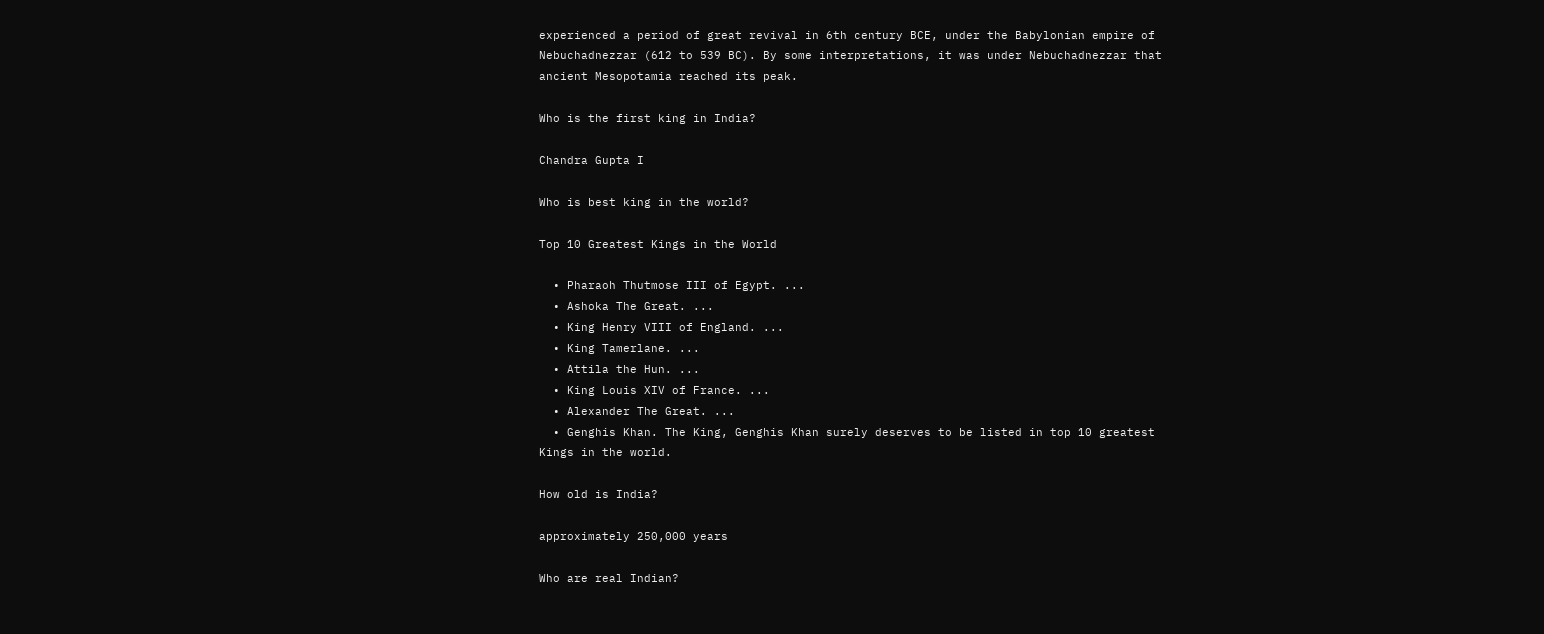experienced a period of great revival in 6th century BCE, under the Babylonian empire of Nebuchadnezzar (612 to 539 BC). By some interpretations, it was under Nebuchadnezzar that ancient Mesopotamia reached its peak.

Who is the first king in India?

Chandra Gupta I

Who is best king in the world?

Top 10 Greatest Kings in the World

  • Pharaoh Thutmose III of Egypt. ...
  • Ashoka The Great. ...
  • King Henry VIII of England. ...
  • King Tamerlane. ...
  • Attila the Hun. ...
  • King Louis XIV of France. ...
  • Alexander The Great. ...
  • Genghis Khan. The King, Genghis Khan surely deserves to be listed in top 10 greatest Kings in the world.

How old is India?

approximately 250,000 years

Who are real Indian?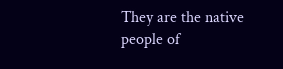They are the native people of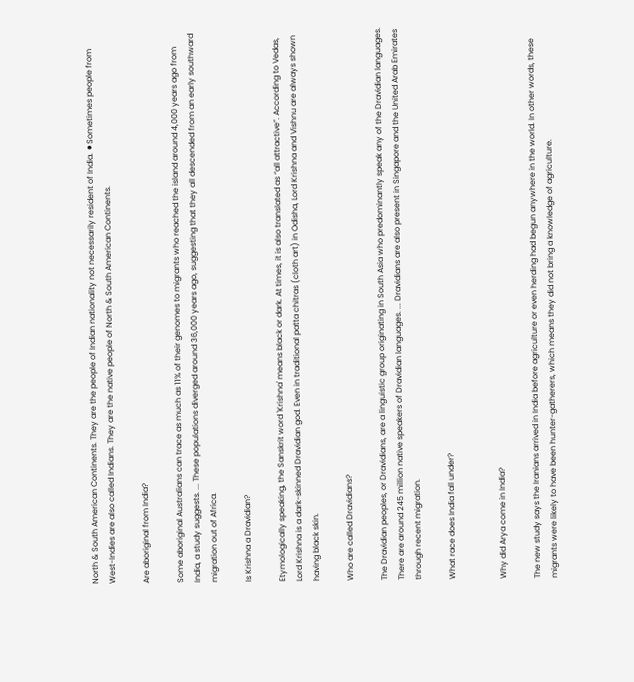North & South American Continents. They are the people of Indian nationality not necessarily resident of India. ⚫Sometimes people from West-Indies are also called Indians. They are the native people of North & South American Continents.

Are aboriginal from India?

Some aboriginal Australians can trace as much as 11% of their genomes to migrants who reached the island around 4,000 years ago from India, a study suggests. ... These populations diverged around 36,000 years ago, suggesting that they all descended from an early southward migration out of Africa.

Is Krishna a Dravidian?

Etymologically speaking, the Sanskrit word 'Krishna' means black or dark. At times, it is also translated as “all attractive”. According to Vedas, Lord Krishna is a dark-skinned Dravidian god. Even in traditional patta chitras (cloth art) in Odisha, Lord Krishna and Vishnu are always shown having black skin.

Who are called Dravidians?

The Dravidian peoples, or Dravidians, are a linguistic group originating in South Asia who predominantly speak any of the Dravidian languages. There are around 245 million native speakers of Dravidian languages. ... Dravidians are also present in Singapore and the United Arab Emirates through recent migration.

What race does India fall under?


Why did Arya come in India?

The new study says the Iranians arrived in India before agriculture or even herding had begun anywhere in the world. In other words, these migrants were likely to have been hunter-gatherers, which means they did not bring a knowledge of agriculture.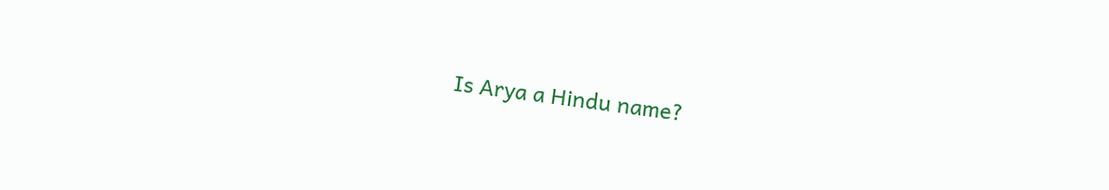Is Arya a Hindu name?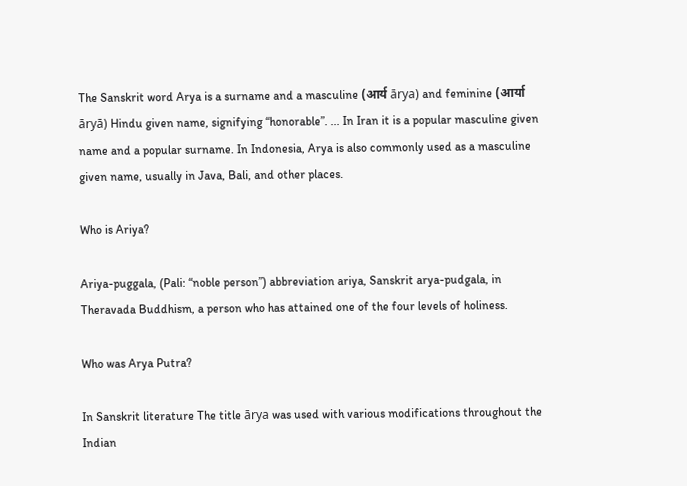The Sanskrit word Arya is a surname and a masculine (आर्य ārya) and feminine (आर्या āryā) Hindu given name, signifying “honorable”. ... In Iran it is a popular masculine given name and a popular surname. In Indonesia, Arya is also commonly used as a masculine given name, usually in Java, Bali, and other places.

Who is Ariya?

Ariya-puggala, (Pali: “noble person”) abbreviation ariya, Sanskrit arya-pudgala, in Theravada Buddhism, a person who has attained one of the four levels of holiness.

Who was Arya Putra?

In Sanskrit literature The title ārya was used with various modifications throughout the Indian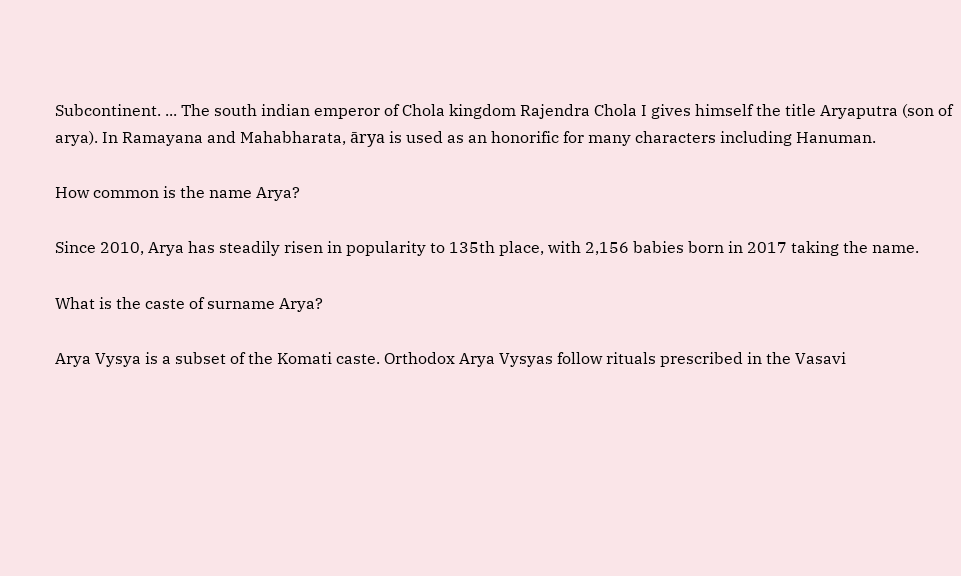Subcontinent. ... The south indian emperor of Chola kingdom Rajendra Chola I gives himself the title Aryaputra (son of arya). In Ramayana and Mahabharata, ārya is used as an honorific for many characters including Hanuman.

How common is the name Arya?

Since 2010, Arya has steadily risen in popularity to 135th place, with 2,156 babies born in 2017 taking the name.

What is the caste of surname Arya?

Arya Vysya is a subset of the Komati caste. Orthodox Arya Vysyas follow rituals prescribed in the Vasavi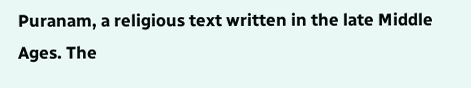Puranam, a religious text written in the late Middle Ages. The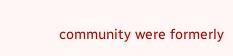community were formerly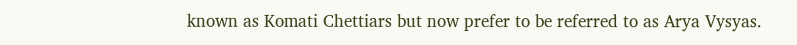known as Komati Chettiars but now prefer to be referred to as Arya Vysyas.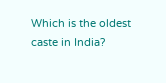Which is the oldest caste in India?